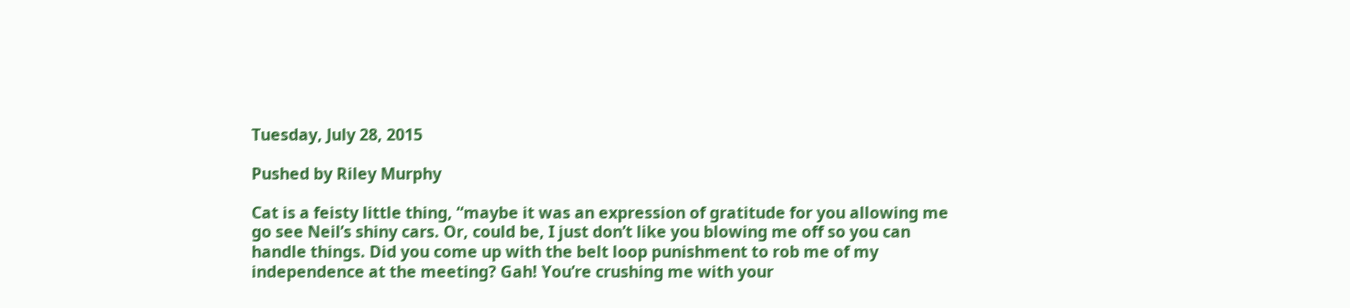Tuesday, July 28, 2015

Pushed by Riley Murphy

Cat is a feisty little thing, “maybe it was an expression of gratitude for you allowing me go see Neil’s shiny cars. Or, could be, I just don’t like you blowing me off so you can handle things. Did you come up with the belt loop punishment to rob me of my independence at the meeting? Gah! You’re crushing me with your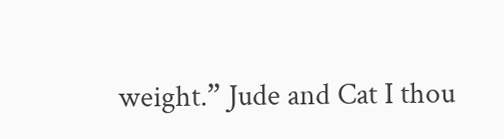weight.” Jude and Cat I thou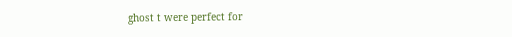ghost t were perfect for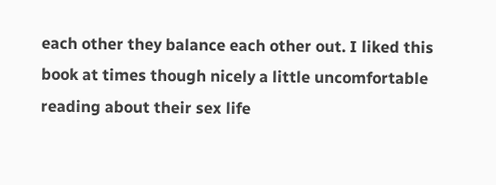each other they balance each other out. I liked this book at times though nicely a little uncomfortable reading about their sex life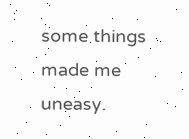some things made me uneasy.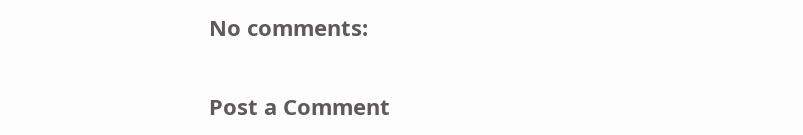No comments:

Post a Comment